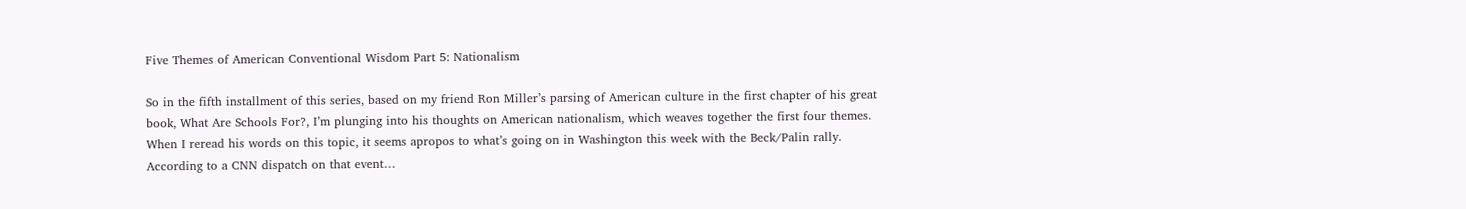Five Themes of American Conventional Wisdom Part 5: Nationalism

So in the fifth installment of this series, based on my friend Ron Miller’s parsing of American culture in the first chapter of his great book, What Are Schools For?, I’m plunging into his thoughts on American nationalism, which weaves together the first four themes. When I reread his words on this topic, it seems apropos to what’s going on in Washington this week with the Beck/Palin rally. According to a CNN dispatch on that event…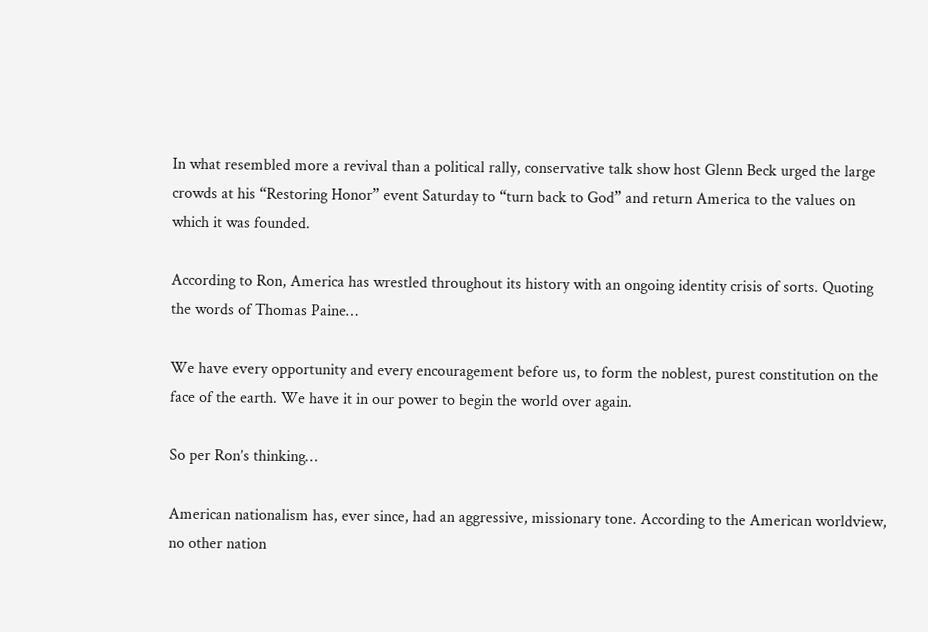In what resembled more a revival than a political rally, conservative talk show host Glenn Beck urged the large crowds at his “Restoring Honor” event Saturday to “turn back to God” and return America to the values on which it was founded.

According to Ron, America has wrestled throughout its history with an ongoing identity crisis of sorts. Quoting the words of Thomas Paine…

We have every opportunity and every encouragement before us, to form the noblest, purest constitution on the face of the earth. We have it in our power to begin the world over again.

So per Ron’s thinking…

American nationalism has, ever since, had an aggressive, missionary tone. According to the American worldview, no other nation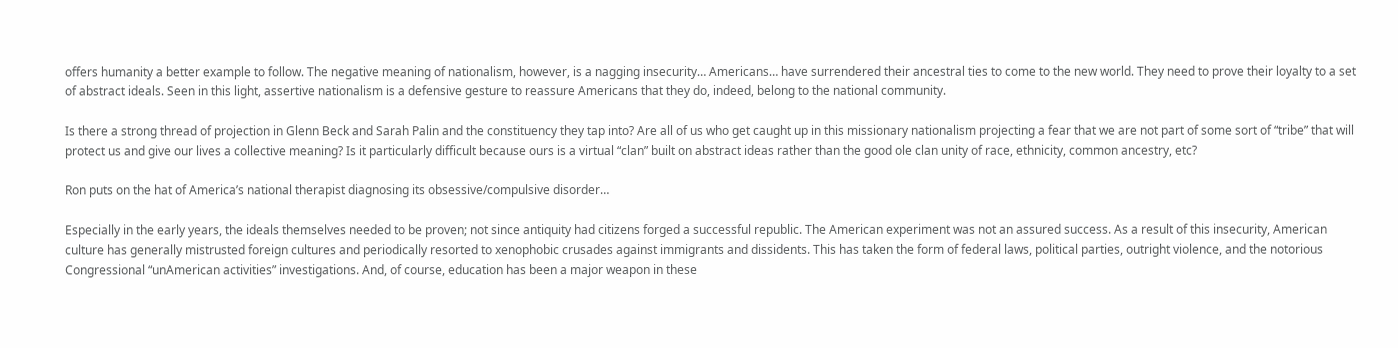offers humanity a better example to follow. The negative meaning of nationalism, however, is a nagging insecurity… Americans… have surrendered their ancestral ties to come to the new world. They need to prove their loyalty to a set of abstract ideals. Seen in this light, assertive nationalism is a defensive gesture to reassure Americans that they do, indeed, belong to the national community.

Is there a strong thread of projection in Glenn Beck and Sarah Palin and the constituency they tap into? Are all of us who get caught up in this missionary nationalism projecting a fear that we are not part of some sort of “tribe” that will protect us and give our lives a collective meaning? Is it particularly difficult because ours is a virtual “clan” built on abstract ideas rather than the good ole clan unity of race, ethnicity, common ancestry, etc?

Ron puts on the hat of America’s national therapist diagnosing its obsessive/compulsive disorder…

Especially in the early years, the ideals themselves needed to be proven; not since antiquity had citizens forged a successful republic. The American experiment was not an assured success. As a result of this insecurity, American culture has generally mistrusted foreign cultures and periodically resorted to xenophobic crusades against immigrants and dissidents. This has taken the form of federal laws, political parties, outright violence, and the notorious Congressional “unAmerican activities” investigations. And, of course, education has been a major weapon in these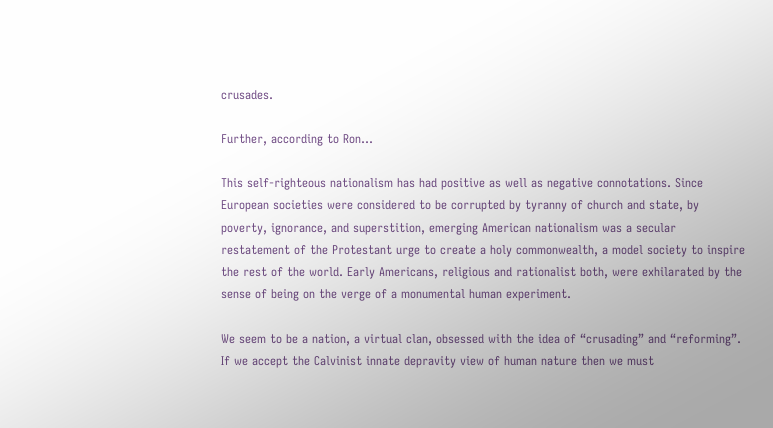crusades.

Further, according to Ron…

This self-righteous nationalism has had positive as well as negative connotations. Since European societies were considered to be corrupted by tyranny of church and state, by poverty, ignorance, and superstition, emerging American nationalism was a secular restatement of the Protestant urge to create a holy commonwealth, a model society to inspire the rest of the world. Early Americans, religious and rationalist both, were exhilarated by the sense of being on the verge of a monumental human experiment.

We seem to be a nation, a virtual clan, obsessed with the idea of “crusading” and “reforming”. If we accept the Calvinist innate depravity view of human nature then we must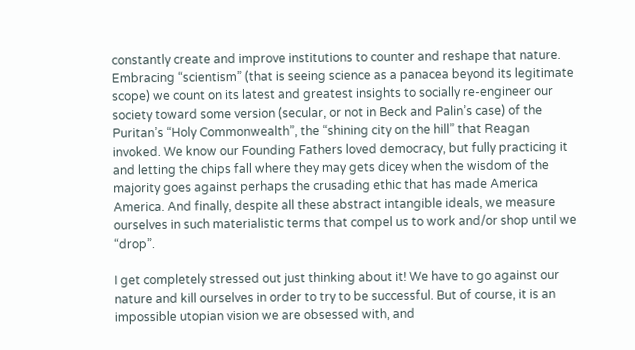constantly create and improve institutions to counter and reshape that nature. Embracing “scientism” (that is seeing science as a panacea beyond its legitimate scope) we count on its latest and greatest insights to socially re-engineer our society toward some version (secular, or not in Beck and Palin’s case) of the Puritan’s “Holy Commonwealth”, the “shining city on the hill” that Reagan invoked. We know our Founding Fathers loved democracy, but fully practicing it and letting the chips fall where they may gets dicey when the wisdom of the majority goes against perhaps the crusading ethic that has made America America. And finally, despite all these abstract intangible ideals, we measure ourselves in such materialistic terms that compel us to work and/or shop until we “drop”.

I get completely stressed out just thinking about it! We have to go against our nature and kill ourselves in order to try to be successful. But of course, it is an impossible utopian vision we are obsessed with, and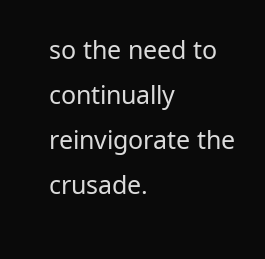so the need to continually reinvigorate the crusade.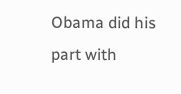Obama did his part with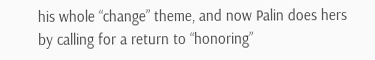his whole “change” theme, and now Palin does hers by calling for a return to “honoring”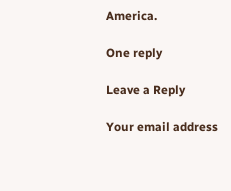America.

One reply

Leave a Reply

Your email address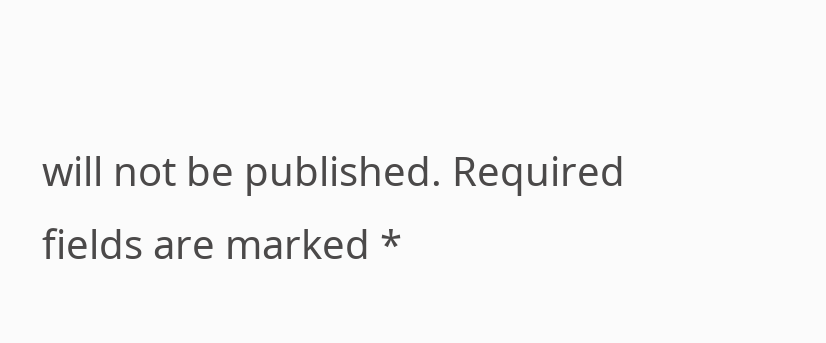will not be published. Required fields are marked *